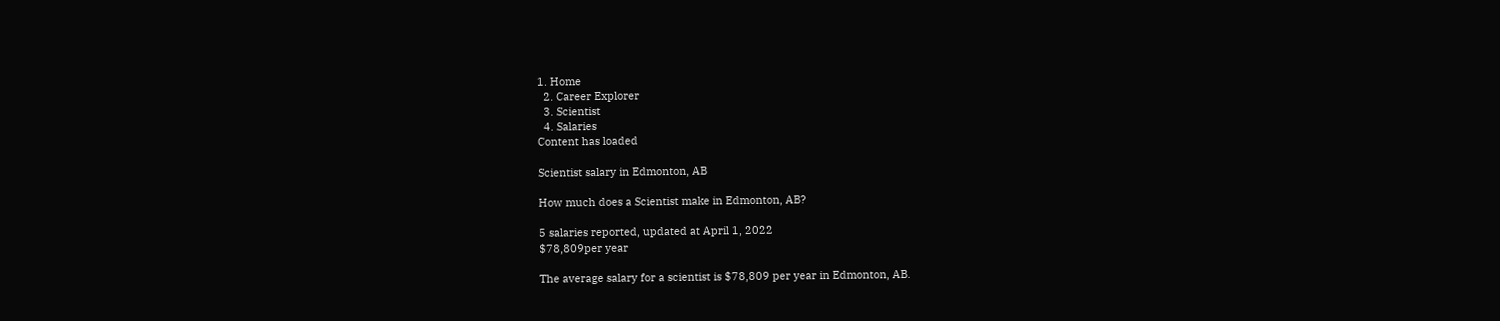1. Home
  2. Career Explorer
  3. Scientist
  4. Salaries
Content has loaded

Scientist salary in Edmonton, AB

How much does a Scientist make in Edmonton, AB?

5 salaries reported, updated at April 1, 2022
$78,809per year

The average salary for a scientist is $78,809 per year in Edmonton, AB.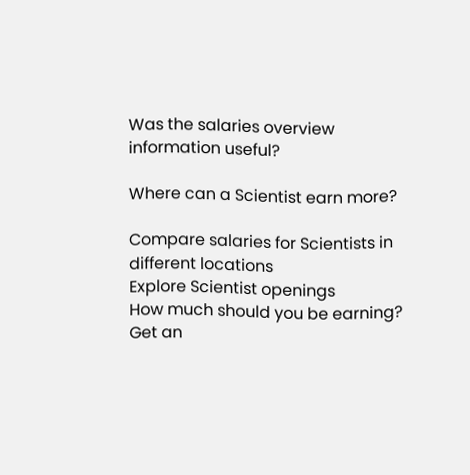Was the salaries overview information useful?

Where can a Scientist earn more?

Compare salaries for Scientists in different locations
Explore Scientist openings
How much should you be earning?
Get an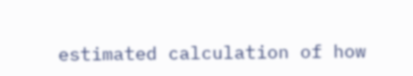estimated calculation of how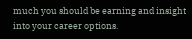much you should be earning and insight into your career options.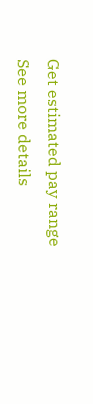Get estimated pay range
See more details